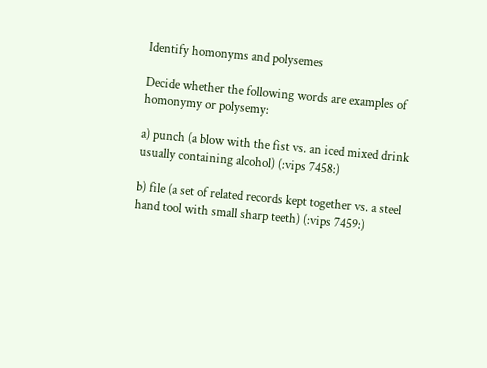Identify homonyms and polysemes

Decide whether the following words are examples of homonymy or polysemy:

a) punch (a blow with the fist vs. an iced mixed drink usually containing alcohol) (:vips 7458:)

b) file (a set of related records kept together vs. a steel hand tool with small sharp teeth) (:vips 7459:)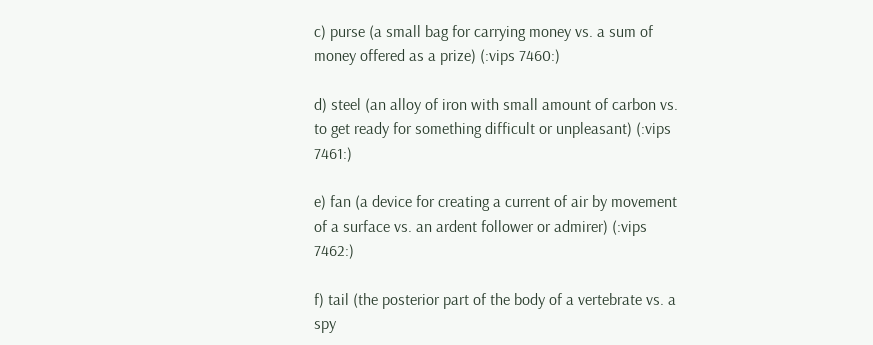c) purse (a small bag for carrying money vs. a sum of money offered as a prize) (:vips 7460:)

d) steel (an alloy of iron with small amount of carbon vs. to get ready for something difficult or unpleasant) (:vips 7461:)

e) fan (a device for creating a current of air by movement of a surface vs. an ardent follower or admirer) (:vips 7462:)

f) tail (the posterior part of the body of a vertebrate vs. a spy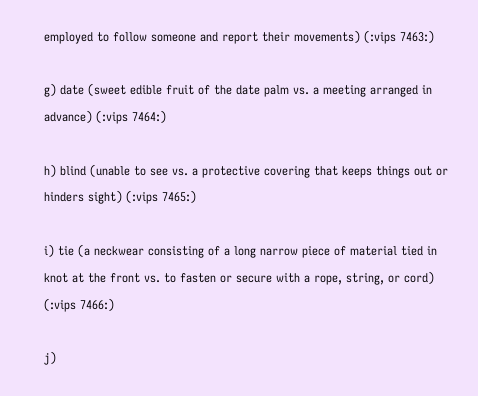employed to follow someone and report their movements) (:vips 7463:)

g) date (sweet edible fruit of the date palm vs. a meeting arranged in advance) (:vips 7464:)

h) blind (unable to see vs. a protective covering that keeps things out or hinders sight) (:vips 7465:)

i) tie (a neckwear consisting of a long narrow piece of material tied in knot at the front vs. to fasten or secure with a rope, string, or cord) (:vips 7466:)

j)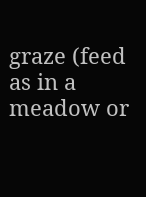graze (feed as in a meadow or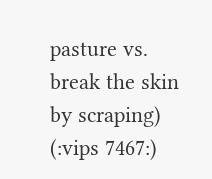pasture vs. break the skin by scraping) (:vips 7467:)